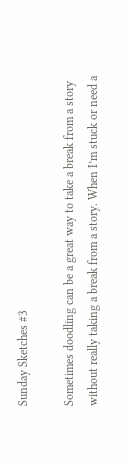Sunday Sketches #3

Sometimes doodling can be a great way to take a break from a story without really taking a break from a story. When I’m stuck or need a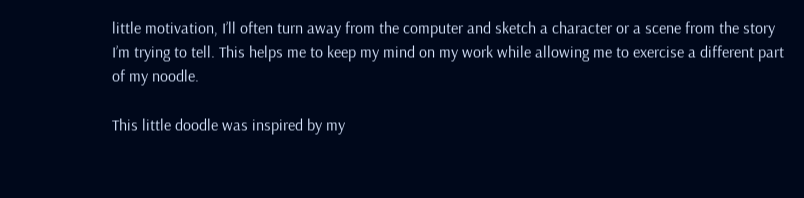little motivation, I’ll often turn away from the computer and sketch a character or a scene from the story I’m trying to tell. This helps me to keep my mind on my work while allowing me to exercise a different part of my noodle.

This little doodle was inspired by my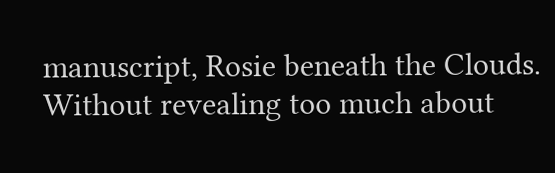manuscript, Rosie beneath the Clouds. Without revealing too much about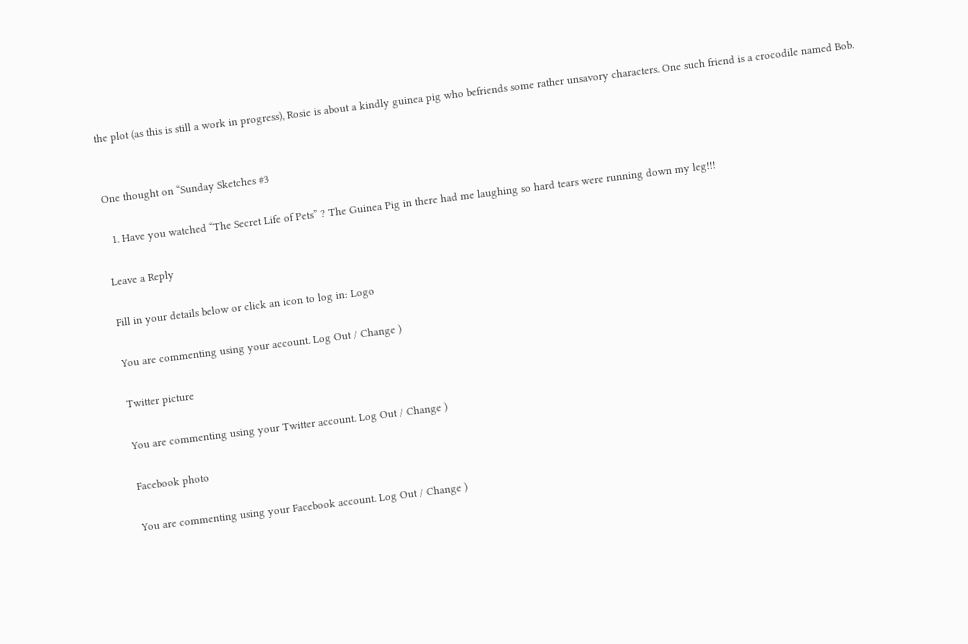the plot (as this is still a work in progress), Rosie is about a kindly guinea pig who befriends some rather unsavory characters. One such friend is a crocodile named Bob.


One thought on “Sunday Sketches #3

  1. Have you watched “The Secret Life of Pets” ? The Guinea Pig in there had me laughing so hard tears were running down my leg!!!

Leave a Reply

Fill in your details below or click an icon to log in: Logo

You are commenting using your account. Log Out / Change )

Twitter picture

You are commenting using your Twitter account. Log Out / Change )

Facebook photo

You are commenting using your Facebook account. Log Out / Change )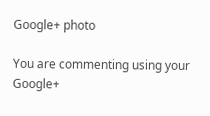Google+ photo

You are commenting using your Google+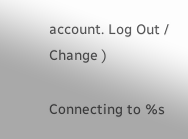account. Log Out / Change )

Connecting to %s